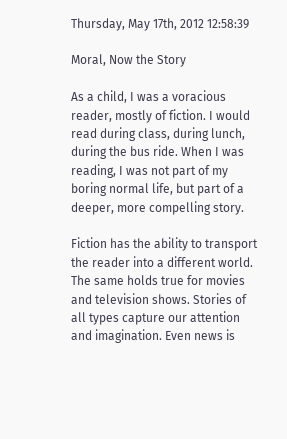Thursday, May 17th, 2012 12:58:39

Moral, Now the Story

As a child, I was a voracious reader, mostly of fiction. I would read during class, during lunch, during the bus ride. When I was reading, I was not part of my boring normal life, but part of a deeper, more compelling story.

Fiction has the ability to transport the reader into a different world. The same holds true for movies and television shows. Stories of all types capture our attention and imagination. Even news is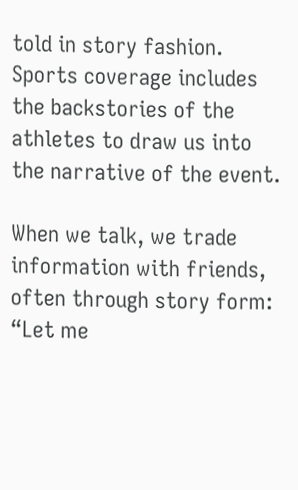told in story fashion. Sports coverage includes the backstories of the athletes to draw us into the narrative of the event.

When we talk, we trade information with friends, often through story form: “Let me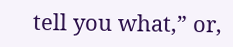tell you what,” or,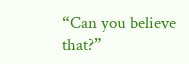“Can you believe that?”